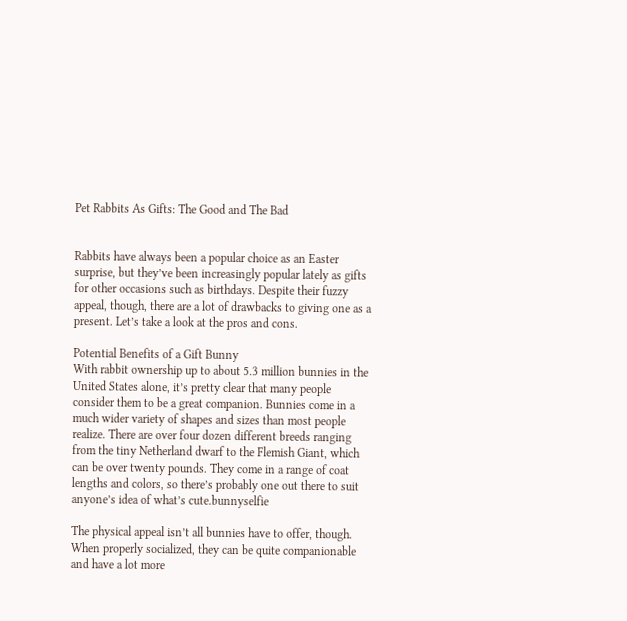Pet Rabbits As Gifts: The Good and The Bad


Rabbits have always been a popular choice as an Easter surprise, but they’ve been increasingly popular lately as gifts for other occasions such as birthdays. Despite their fuzzy appeal, though, there are a lot of drawbacks to giving one as a present. Let’s take a look at the pros and cons.

Potential Benefits of a Gift Bunny
With rabbit ownership up to about 5.3 million bunnies in the United States alone, it’s pretty clear that many people consider them to be a great companion. Bunnies come in a much wider variety of shapes and sizes than most people realize. There are over four dozen different breeds ranging from the tiny Netherland dwarf to the Flemish Giant, which can be over twenty pounds. They come in a range of coat lengths and colors, so there’s probably one out there to suit anyone’s idea of what’s cute.bunnyselfie

The physical appeal isn’t all bunnies have to offer, though. When properly socialized, they can be quite companionable and have a lot more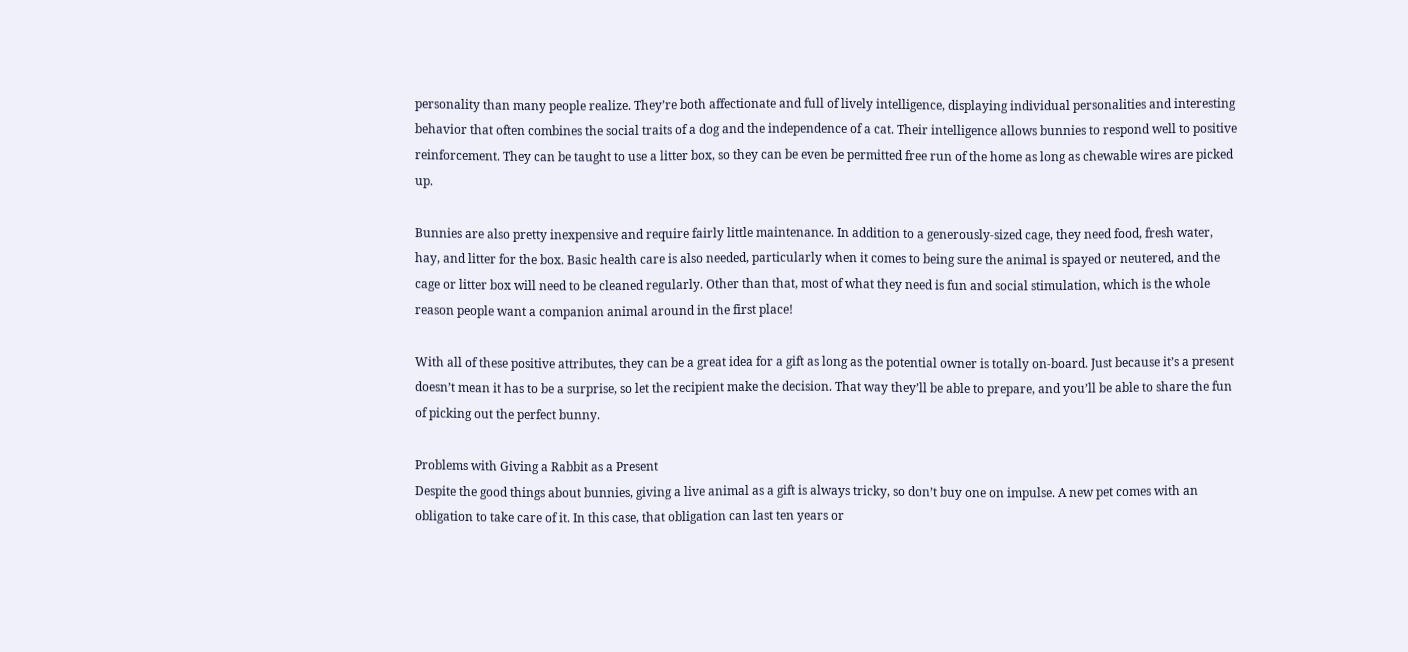personality than many people realize. They’re both affectionate and full of lively intelligence, displaying individual personalities and interesting behavior that often combines the social traits of a dog and the independence of a cat. Their intelligence allows bunnies to respond well to positive reinforcement. They can be taught to use a litter box, so they can be even be permitted free run of the home as long as chewable wires are picked up.

Bunnies are also pretty inexpensive and require fairly little maintenance. In addition to a generously-sized cage, they need food, fresh water, hay, and litter for the box. Basic health care is also needed, particularly when it comes to being sure the animal is spayed or neutered, and the cage or litter box will need to be cleaned regularly. Other than that, most of what they need is fun and social stimulation, which is the whole reason people want a companion animal around in the first place!

With all of these positive attributes, they can be a great idea for a gift as long as the potential owner is totally on-board. Just because it’s a present doesn’t mean it has to be a surprise, so let the recipient make the decision. That way they’ll be able to prepare, and you’ll be able to share the fun of picking out the perfect bunny.

Problems with Giving a Rabbit as a Present
Despite the good things about bunnies, giving a live animal as a gift is always tricky, so don’t buy one on impulse. A new pet comes with an obligation to take care of it. In this case, that obligation can last ten years or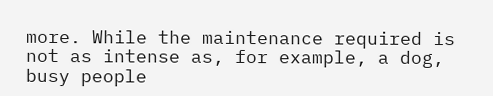more. While the maintenance required is not as intense as, for example, a dog, busy people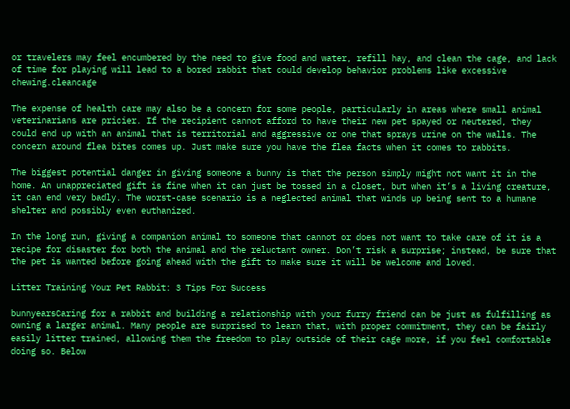or travelers may feel encumbered by the need to give food and water, refill hay, and clean the cage, and lack of time for playing will lead to a bored rabbit that could develop behavior problems like excessive chewing.cleancage

The expense of health care may also be a concern for some people, particularly in areas where small animal veterinarians are pricier. If the recipient cannot afford to have their new pet spayed or neutered, they could end up with an animal that is territorial and aggressive or one that sprays urine on the walls. The concern around flea bites comes up. Just make sure you have the flea facts when it comes to rabbits.

The biggest potential danger in giving someone a bunny is that the person simply might not want it in the home. An unappreciated gift is fine when it can just be tossed in a closet, but when it’s a living creature, it can end very badly. The worst-case scenario is a neglected animal that winds up being sent to a humane shelter and possibly even euthanized.

In the long run, giving a companion animal to someone that cannot or does not want to take care of it is a recipe for disaster for both the animal and the reluctant owner. Don’t risk a surprise; instead, be sure that the pet is wanted before going ahead with the gift to make sure it will be welcome and loved.

Litter Training Your Pet Rabbit: 3 Tips For Success

bunnyearsCaring for a rabbit and building a relationship with your furry friend can be just as fulfilling as owning a larger animal. Many people are surprised to learn that, with proper commitment, they can be fairly easily litter trained, allowing them the freedom to play outside of their cage more, if you feel comfortable doing so. Below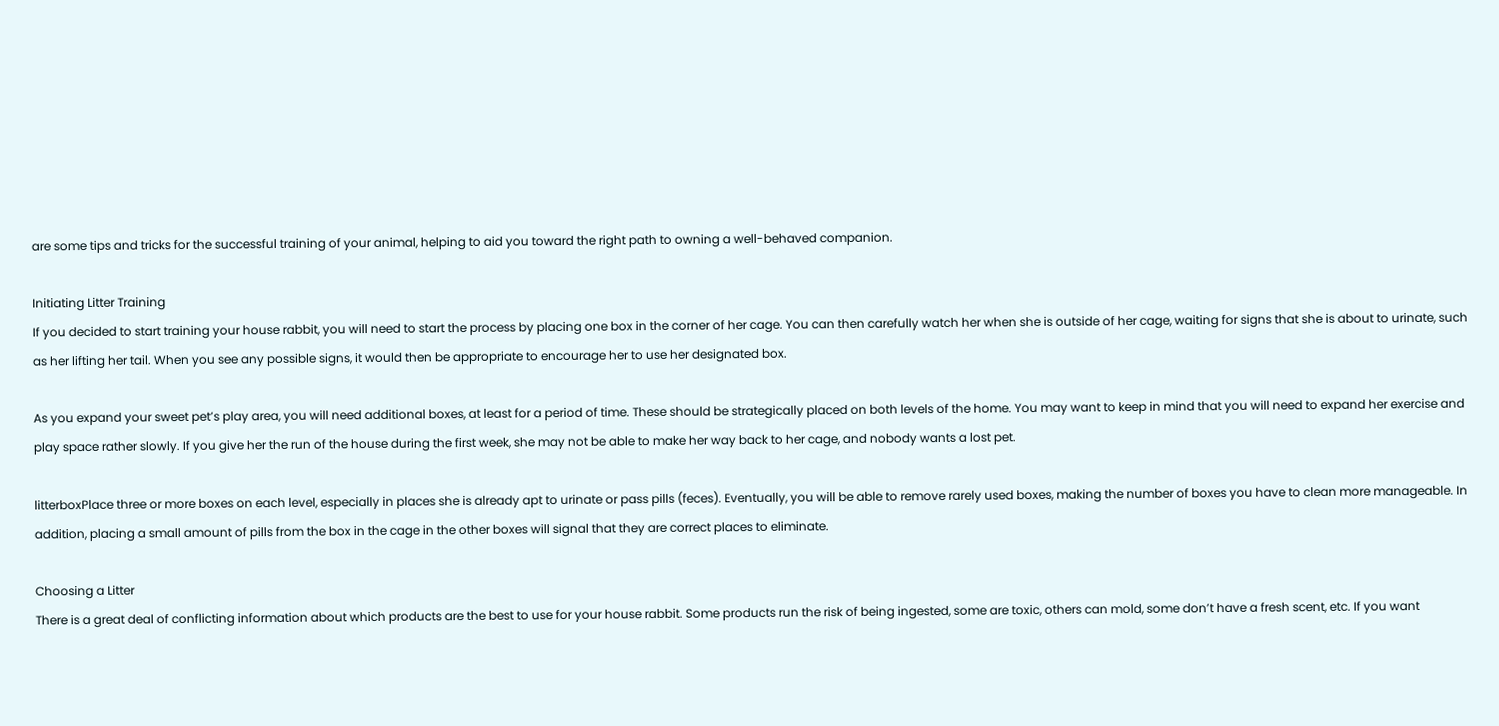are some tips and tricks for the successful training of your animal, helping to aid you toward the right path to owning a well-behaved companion.

Initiating Litter Training
If you decided to start training your house rabbit, you will need to start the process by placing one box in the corner of her cage. You can then carefully watch her when she is outside of her cage, waiting for signs that she is about to urinate, such as her lifting her tail. When you see any possible signs, it would then be appropriate to encourage her to use her designated box.

As you expand your sweet pet’s play area, you will need additional boxes, at least for a period of time. These should be strategically placed on both levels of the home. You may want to keep in mind that you will need to expand her exercise and play space rather slowly. If you give her the run of the house during the first week, she may not be able to make her way back to her cage, and nobody wants a lost pet.

litterboxPlace three or more boxes on each level, especially in places she is already apt to urinate or pass pills (feces). Eventually, you will be able to remove rarely used boxes, making the number of boxes you have to clean more manageable. In addition, placing a small amount of pills from the box in the cage in the other boxes will signal that they are correct places to eliminate.

Choosing a Litter
There is a great deal of conflicting information about which products are the best to use for your house rabbit. Some products run the risk of being ingested, some are toxic, others can mold, some don’t have a fresh scent, etc. If you want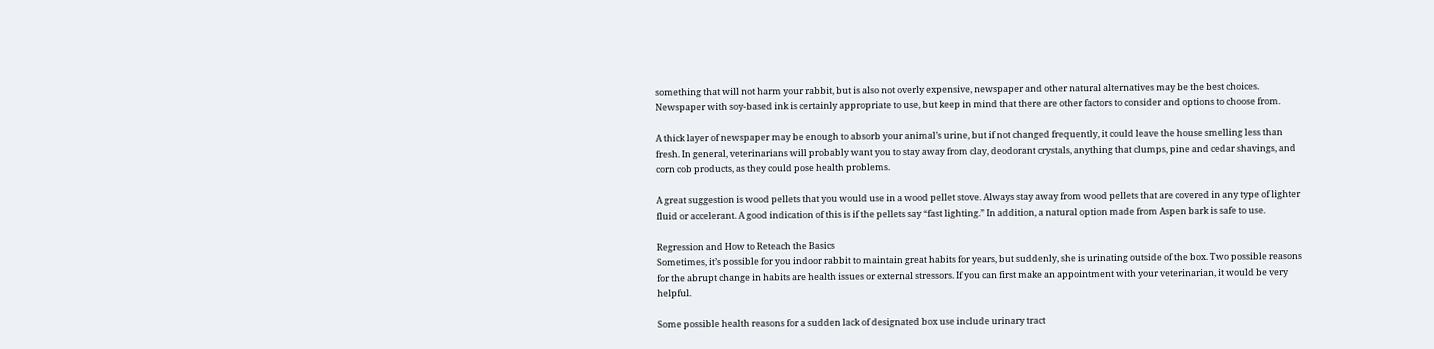something that will not harm your rabbit, but is also not overly expensive, newspaper and other natural alternatives may be the best choices.
Newspaper with soy-based ink is certainly appropriate to use, but keep in mind that there are other factors to consider and options to choose from.

A thick layer of newspaper may be enough to absorb your animal’s urine, but if not changed frequently, it could leave the house smelling less than fresh. In general, veterinarians will probably want you to stay away from clay, deodorant crystals, anything that clumps, pine and cedar shavings, and corn cob products, as they could pose health problems.

A great suggestion is wood pellets that you would use in a wood pellet stove. Always stay away from wood pellets that are covered in any type of lighter fluid or accelerant. A good indication of this is if the pellets say “fast lighting.” In addition, a natural option made from Aspen bark is safe to use.

Regression and How to Reteach the Basics
Sometimes, it’s possible for you indoor rabbit to maintain great habits for years, but suddenly, she is urinating outside of the box. Two possible reasons for the abrupt change in habits are health issues or external stressors. If you can first make an appointment with your veterinarian, it would be very helpful.

Some possible health reasons for a sudden lack of designated box use include urinary tract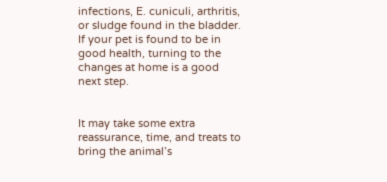infections, E. cuniculi, arthritis, or sludge found in the bladder. If your pet is found to be in good health, turning to the changes at home is a good next step.


It may take some extra reassurance, time, and treats to bring the animal’s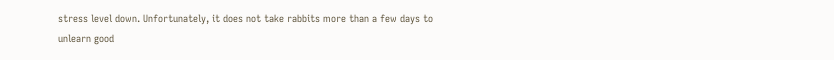stress level down. Unfortunately, it does not take rabbits more than a few days to unlearn good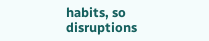habits, so disruptions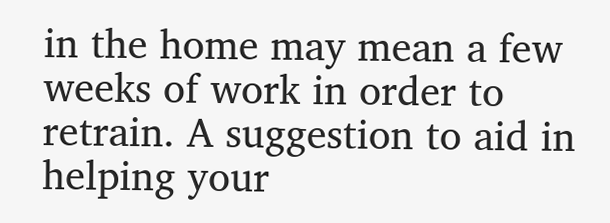in the home may mean a few weeks of work in order to retrain. A suggestion to aid in helping your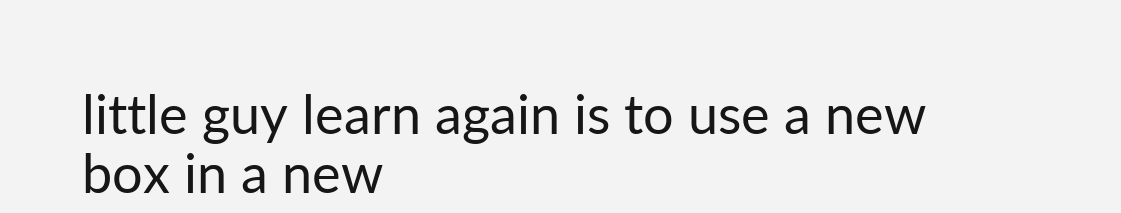little guy learn again is to use a new box in a new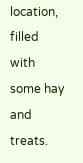location, filled with some hay and treats.